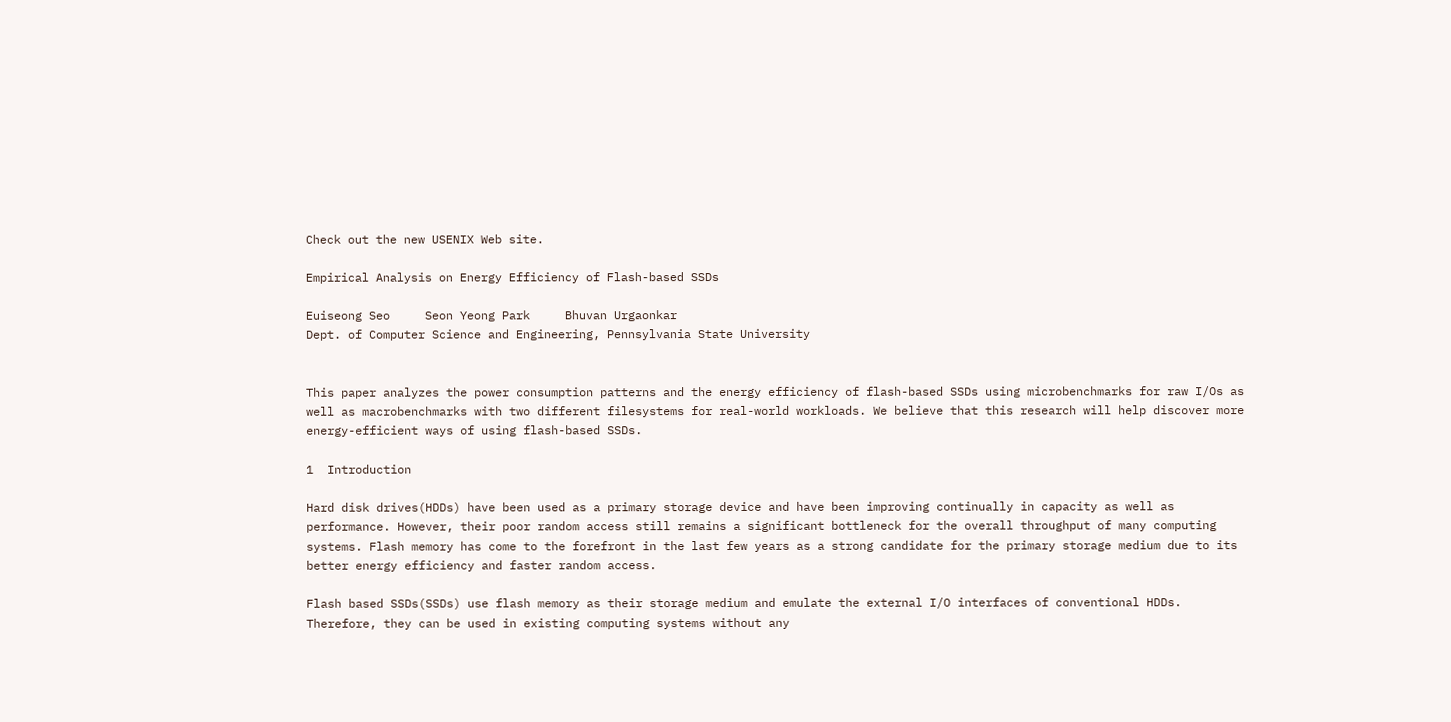Check out the new USENIX Web site.

Empirical Analysis on Energy Efficiency of Flash-based SSDs

Euiseong Seo     Seon Yeong Park     Bhuvan Urgaonkar
Dept. of Computer Science and Engineering, Pennsylvania State University


This paper analyzes the power consumption patterns and the energy efficiency of flash-based SSDs using microbenchmarks for raw I/Os as well as macrobenchmarks with two different filesystems for real-world workloads. We believe that this research will help discover more energy-efficient ways of using flash-based SSDs.

1  Introduction

Hard disk drives(HDDs) have been used as a primary storage device and have been improving continually in capacity as well as performance. However, their poor random access still remains a significant bottleneck for the overall throughput of many computing systems. Flash memory has come to the forefront in the last few years as a strong candidate for the primary storage medium due to its better energy efficiency and faster random access.

Flash based SSDs(SSDs) use flash memory as their storage medium and emulate the external I/O interfaces of conventional HDDs. Therefore, they can be used in existing computing systems without any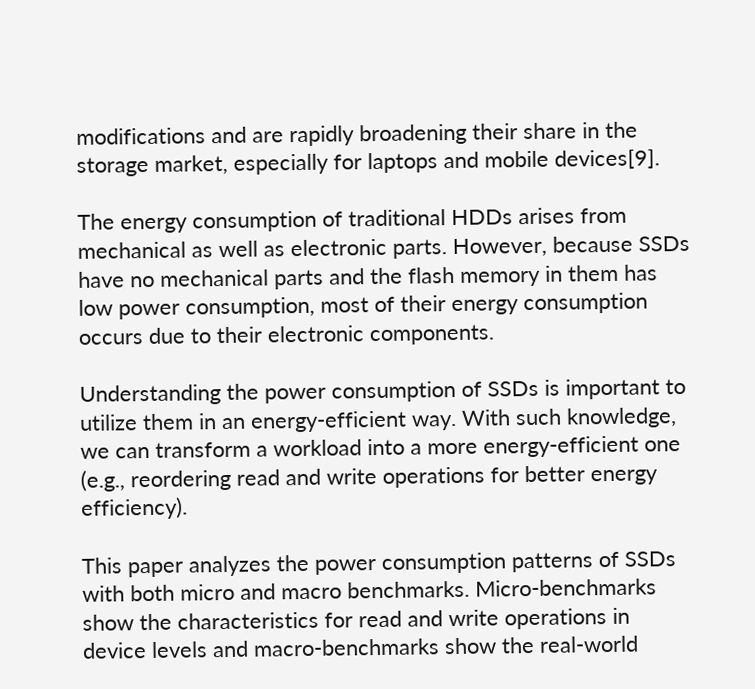modifications and are rapidly broadening their share in the storage market, especially for laptops and mobile devices[9].

The energy consumption of traditional HDDs arises from mechanical as well as electronic parts. However, because SSDs have no mechanical parts and the flash memory in them has low power consumption, most of their energy consumption occurs due to their electronic components.

Understanding the power consumption of SSDs is important to utilize them in an energy-efficient way. With such knowledge, we can transform a workload into a more energy-efficient one (e.g., reordering read and write operations for better energy efficiency).

This paper analyzes the power consumption patterns of SSDs with both micro and macro benchmarks. Micro-benchmarks show the characteristics for read and write operations in device levels and macro-benchmarks show the real-world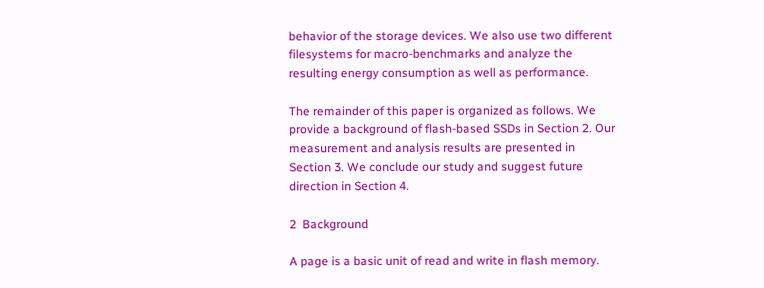behavior of the storage devices. We also use two different filesystems for macro-benchmarks and analyze the resulting energy consumption as well as performance.

The remainder of this paper is organized as follows. We provide a background of flash-based SSDs in Section 2. Our measurement and analysis results are presented in Section 3. We conclude our study and suggest future direction in Section 4.

2  Background

A page is a basic unit of read and write in flash memory.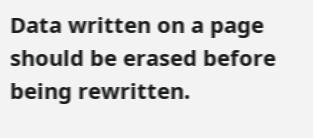Data written on a page should be erased before being rewritten.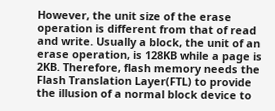However, the unit size of the erase operation is different from that of read and write. Usually a block, the unit of an erase operation, is 128KB while a page is 2KB. Therefore, flash memory needs the Flash Translation Layer(FTL) to provide the illusion of a normal block device to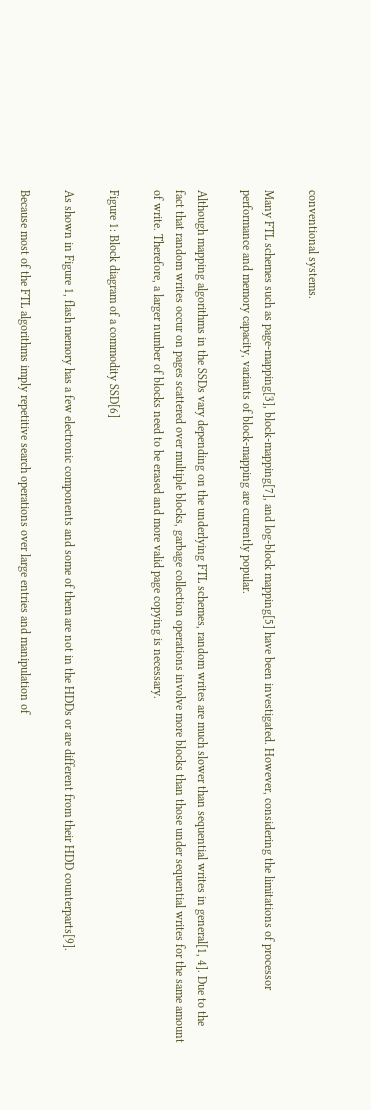conventional systems.

Many FTL schemes such as page-mapping[3], block-mapping[7], and log-block mapping[5] have been investigated. However, considering the limitations of processor performance and memory capacity, variants of block-mapping are currently popular.

Although mapping algorithms in the SSDs vary depending on the underlying FTL schemes, random writes are much slower than sequential writes in general[1, 4]. Due to the fact that random writes occur on pages scattered over multiple blocks, garbage collection operations involve more blocks than those under sequential writes for the same amount of write. Therefore, a larger number of blocks need to be erased and more valid page copying is necessary.

Figure 1: Block diagram of a commodity SSD[6]

As shown in Figure 1, flash memory has a few electronic components and some of them are not in the HDDs or are different from their HDD counterparts[9].

Because most of the FTL algorithms imply repetitive search operations over large entries and manipulation of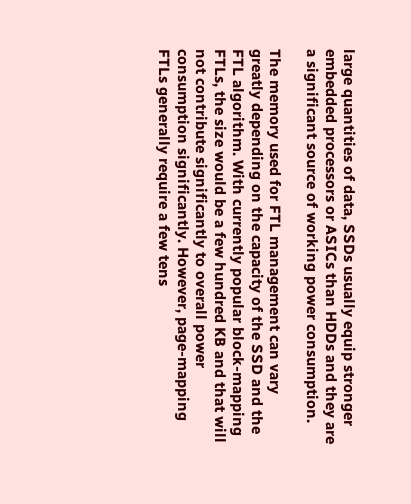large quantities of data, SSDs usually equip stronger embedded processors or ASICs than HDDs and they are a significant source of working power consumption.

The memory used for FTL management can vary greatly depending on the capacity of the SSD and the FTL algorithm. With currently popular block-mapping FTLs, the size would be a few hundred KB and that will not contribute significantly to overall power consumption significantly. However, page-mapping FTLs generally require a few tens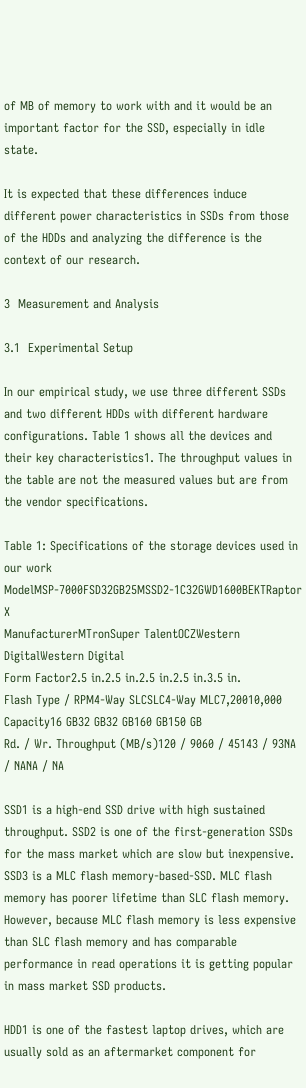of MB of memory to work with and it would be an important factor for the SSD, especially in idle state.

It is expected that these differences induce different power characteristics in SSDs from those of the HDDs and analyzing the difference is the context of our research.

3  Measurement and Analysis

3.1  Experimental Setup

In our empirical study, we use three different SSDs and two different HDDs with different hardware configurations. Table 1 shows all the devices and their key characteristics1. The throughput values in the table are not the measured values but are from the vendor specifications.

Table 1: Specifications of the storage devices used in our work
ModelMSP-7000FSD32GB25MSSD2-1C32GWD1600BEKTRaptor X
ManufacturerMTronSuper TalentOCZWestern DigitalWestern Digital
Form Factor2.5 in.2.5 in.2.5 in.2.5 in.3.5 in.
Flash Type / RPM4-Way SLCSLC4-Way MLC7,20010,000
Capacity16 GB32 GB32 GB160 GB150 GB
Rd. / Wr. Throughput (MB/s)120 / 9060 / 45143 / 93NA / NANA / NA

SSD1 is a high-end SSD drive with high sustained throughput. SSD2 is one of the first-generation SSDs for the mass market which are slow but inexpensive. SSD3 is a MLC flash memory-based-SSD. MLC flash memory has poorer lifetime than SLC flash memory. However, because MLC flash memory is less expensive than SLC flash memory and has comparable performance in read operations it is getting popular in mass market SSD products.

HDD1 is one of the fastest laptop drives, which are usually sold as an aftermarket component for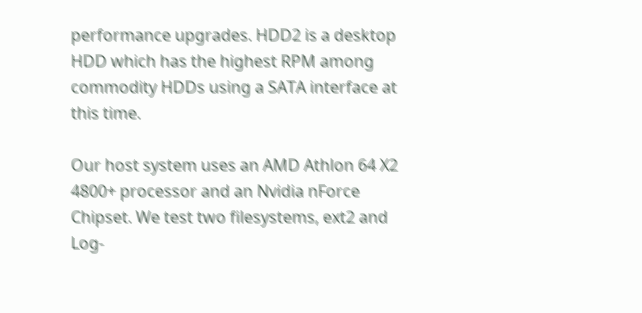performance upgrades. HDD2 is a desktop HDD which has the highest RPM among commodity HDDs using a SATA interface at this time.

Our host system uses an AMD Athlon 64 X2 4800+ processor and an Nvidia nForce Chipset. We test two filesystems, ext2 and Log-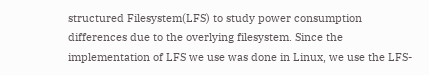structured Filesystem(LFS) to study power consumption differences due to the overlying filesystem. Since the implementation of LFS we use was done in Linux, we use the LFS-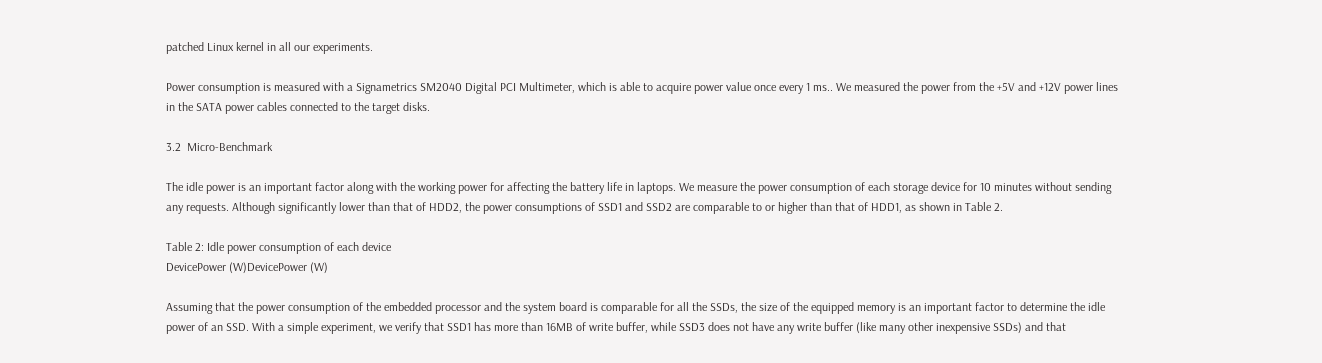patched Linux kernel in all our experiments.

Power consumption is measured with a Signametrics SM2040 Digital PCI Multimeter, which is able to acquire power value once every 1 ms.. We measured the power from the +5V and +12V power lines in the SATA power cables connected to the target disks.

3.2  Micro-Benchmark

The idle power is an important factor along with the working power for affecting the battery life in laptops. We measure the power consumption of each storage device for 10 minutes without sending any requests. Although significantly lower than that of HDD2, the power consumptions of SSD1 and SSD2 are comparable to or higher than that of HDD1, as shown in Table 2.

Table 2: Idle power consumption of each device
DevicePower (W)DevicePower (W)

Assuming that the power consumption of the embedded processor and the system board is comparable for all the SSDs, the size of the equipped memory is an important factor to determine the idle power of an SSD. With a simple experiment, we verify that SSD1 has more than 16MB of write buffer, while SSD3 does not have any write buffer (like many other inexpensive SSDs) and that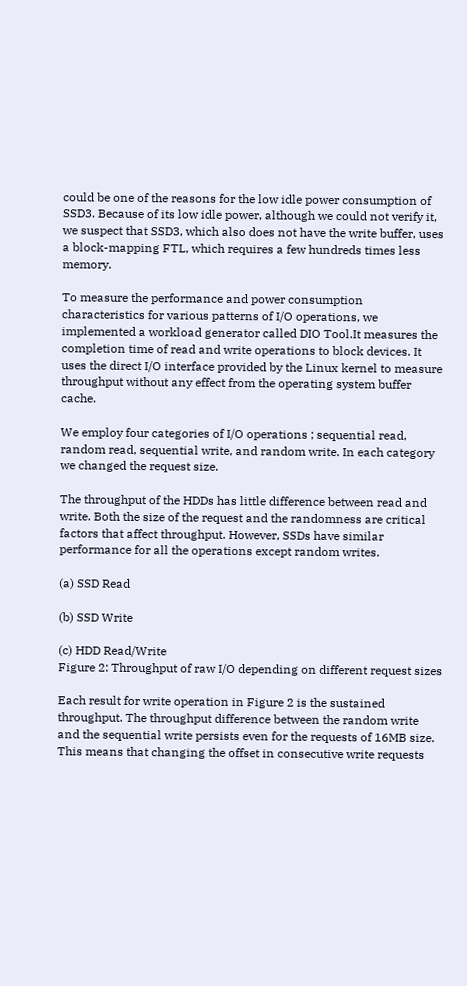could be one of the reasons for the low idle power consumption of SSD3. Because of its low idle power, although we could not verify it, we suspect that SSD3, which also does not have the write buffer, uses a block-mapping FTL, which requires a few hundreds times less memory.

To measure the performance and power consumption characteristics for various patterns of I/O operations, we implemented a workload generator called DIO Tool.It measures the completion time of read and write operations to block devices. It uses the direct I/O interface provided by the Linux kernel to measure throughput without any effect from the operating system buffer cache.

We employ four categories of I/O operations ; sequential read, random read, sequential write, and random write. In each category we changed the request size.

The throughput of the HDDs has little difference between read and write. Both the size of the request and the randomness are critical factors that affect throughput. However, SSDs have similar performance for all the operations except random writes.

(a) SSD Read

(b) SSD Write

(c) HDD Read/Write
Figure 2: Throughput of raw I/O depending on different request sizes

Each result for write operation in Figure 2 is the sustained throughput. The throughput difference between the random write and the sequential write persists even for the requests of 16MB size. This means that changing the offset in consecutive write requests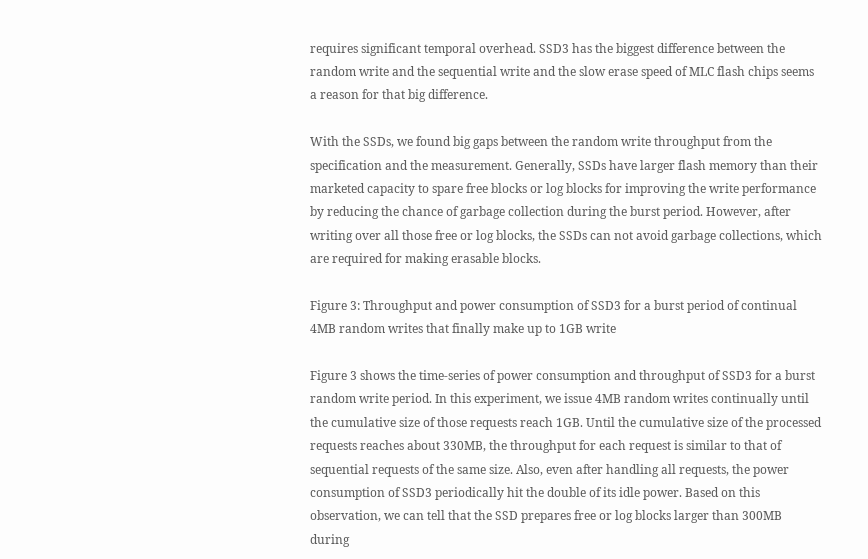requires significant temporal overhead. SSD3 has the biggest difference between the random write and the sequential write and the slow erase speed of MLC flash chips seems a reason for that big difference.

With the SSDs, we found big gaps between the random write throughput from the specification and the measurement. Generally, SSDs have larger flash memory than their marketed capacity to spare free blocks or log blocks for improving the write performance by reducing the chance of garbage collection during the burst period. However, after writing over all those free or log blocks, the SSDs can not avoid garbage collections, which are required for making erasable blocks.

Figure 3: Throughput and power consumption of SSD3 for a burst period of continual 4MB random writes that finally make up to 1GB write

Figure 3 shows the time-series of power consumption and throughput of SSD3 for a burst random write period. In this experiment, we issue 4MB random writes continually until the cumulative size of those requests reach 1GB. Until the cumulative size of the processed requests reaches about 330MB, the throughput for each request is similar to that of sequential requests of the same size. Also, even after handling all requests, the power consumption of SSD3 periodically hit the double of its idle power. Based on this observation, we can tell that the SSD prepares free or log blocks larger than 300MB during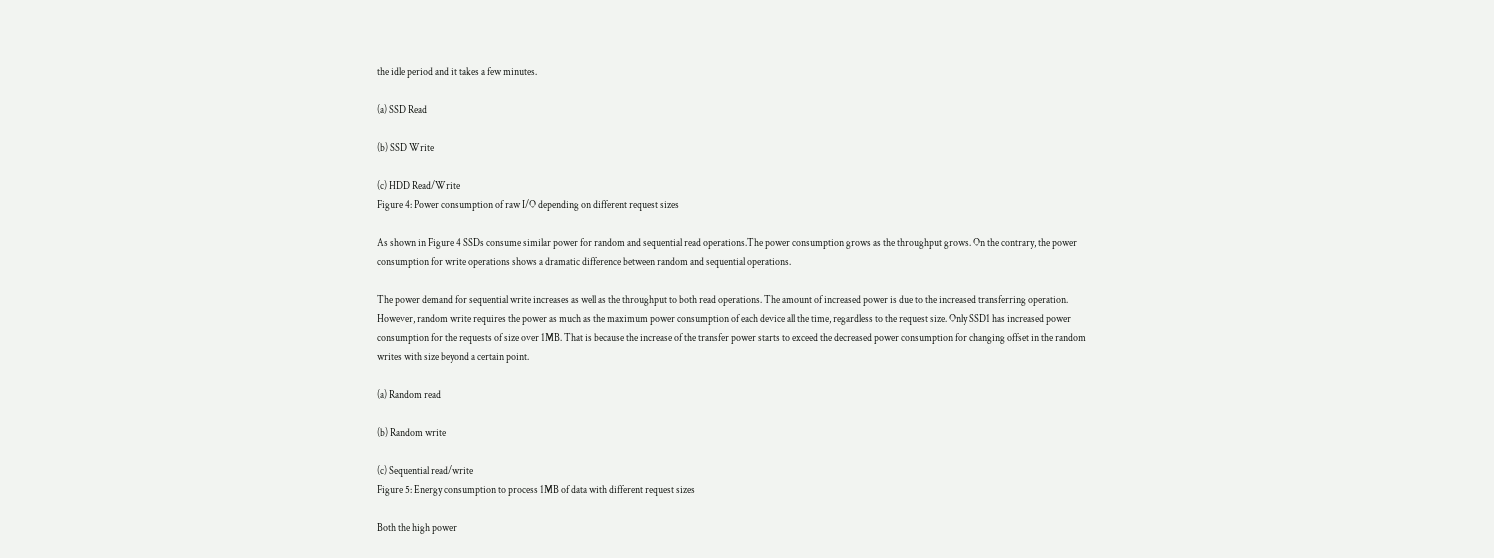the idle period and it takes a few minutes.

(a) SSD Read

(b) SSD Write

(c) HDD Read/Write
Figure 4: Power consumption of raw I/O depending on different request sizes

As shown in Figure 4 SSDs consume similar power for random and sequential read operations.The power consumption grows as the throughput grows. On the contrary, the power consumption for write operations shows a dramatic difference between random and sequential operations.

The power demand for sequential write increases as well as the throughput to both read operations. The amount of increased power is due to the increased transferring operation. However, random write requires the power as much as the maximum power consumption of each device all the time, regardless to the request size. Only SSD1 has increased power consumption for the requests of size over 1MB. That is because the increase of the transfer power starts to exceed the decreased power consumption for changing offset in the random writes with size beyond a certain point.

(a) Random read

(b) Random write

(c) Sequential read/write
Figure 5: Energy consumption to process 1MB of data with different request sizes

Both the high power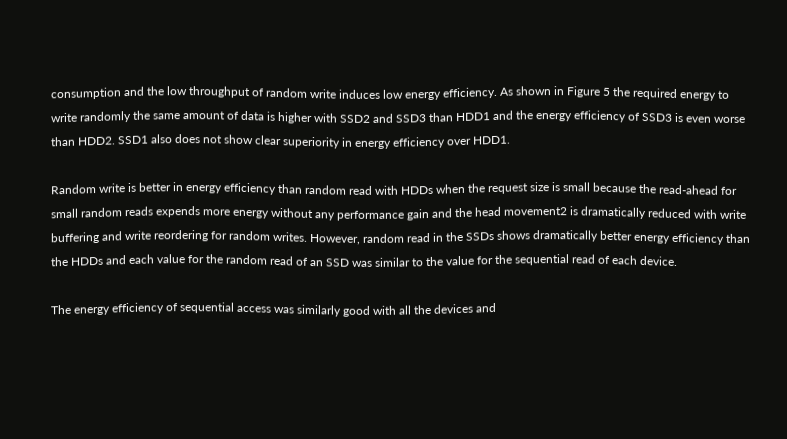consumption and the low throughput of random write induces low energy efficiency. As shown in Figure 5 the required energy to write randomly the same amount of data is higher with SSD2 and SSD3 than HDD1 and the energy efficiency of SSD3 is even worse than HDD2. SSD1 also does not show clear superiority in energy efficiency over HDD1.

Random write is better in energy efficiency than random read with HDDs when the request size is small because the read-ahead for small random reads expends more energy without any performance gain and the head movement2 is dramatically reduced with write buffering and write reordering for random writes. However, random read in the SSDs shows dramatically better energy efficiency than the HDDs and each value for the random read of an SSD was similar to the value for the sequential read of each device.

The energy efficiency of sequential access was similarly good with all the devices and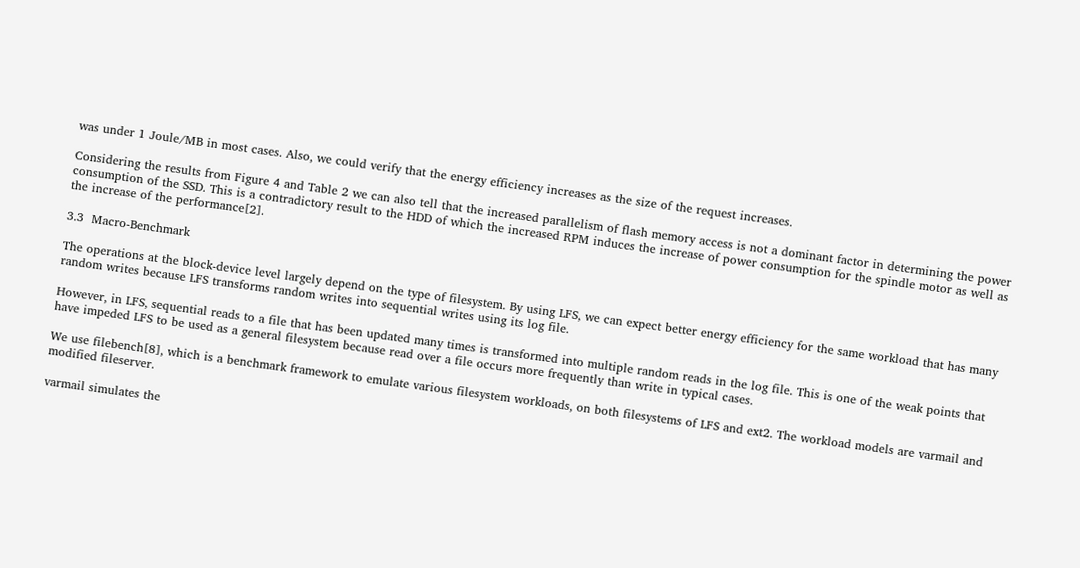was under 1 Joule/MB in most cases. Also, we could verify that the energy efficiency increases as the size of the request increases.

Considering the results from Figure 4 and Table 2 we can also tell that the increased parallelism of flash memory access is not a dominant factor in determining the power consumption of the SSD. This is a contradictory result to the HDD of which the increased RPM induces the increase of power consumption for the spindle motor as well as the increase of the performance[2].

3.3  Macro-Benchmark

The operations at the block-device level largely depend on the type of filesystem. By using LFS, we can expect better energy efficiency for the same workload that has many random writes because LFS transforms random writes into sequential writes using its log file.

However, in LFS, sequential reads to a file that has been updated many times is transformed into multiple random reads in the log file. This is one of the weak points that have impeded LFS to be used as a general filesystem because read over a file occurs more frequently than write in typical cases.

We use filebench[8], which is a benchmark framework to emulate various filesystem workloads, on both filesystems of LFS and ext2. The workload models are varmail and modified fileserver.

varmail simulates the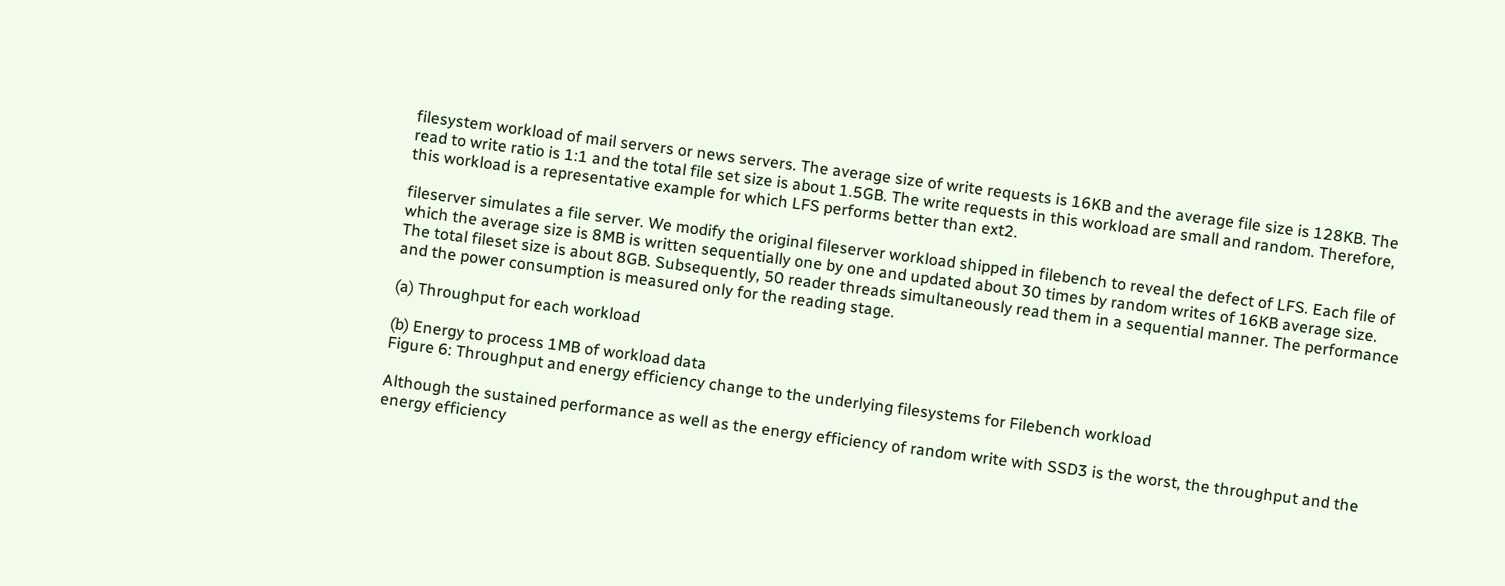filesystem workload of mail servers or news servers. The average size of write requests is 16KB and the average file size is 128KB. The read to write ratio is 1:1 and the total file set size is about 1.5GB. The write requests in this workload are small and random. Therefore, this workload is a representative example for which LFS performs better than ext2.

fileserver simulates a file server. We modify the original fileserver workload shipped in filebench to reveal the defect of LFS. Each file of which the average size is 8MB is written sequentially one by one and updated about 30 times by random writes of 16KB average size. The total fileset size is about 8GB. Subsequently, 50 reader threads simultaneously read them in a sequential manner. The performance and the power consumption is measured only for the reading stage.

(a) Throughput for each workload

(b) Energy to process 1MB of workload data
Figure 6: Throughput and energy efficiency change to the underlying filesystems for Filebench workload

Although the sustained performance as well as the energy efficiency of random write with SSD3 is the worst, the throughput and the energy efficiency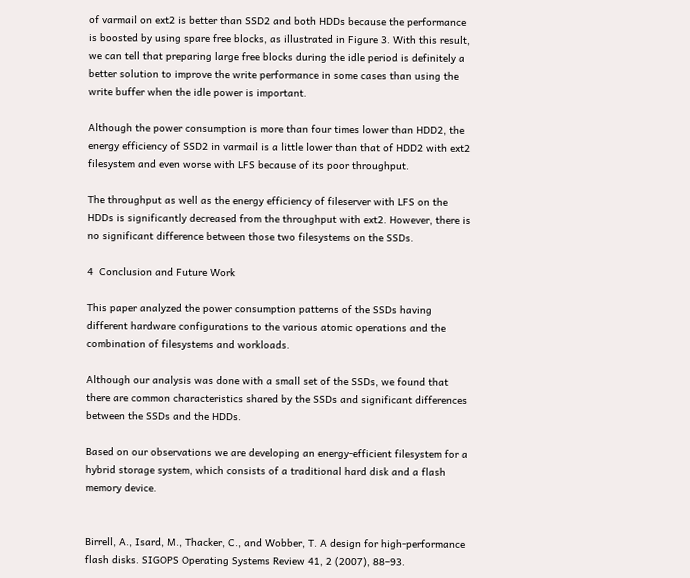of varmail on ext2 is better than SSD2 and both HDDs because the performance is boosted by using spare free blocks, as illustrated in Figure 3. With this result, we can tell that preparing large free blocks during the idle period is definitely a better solution to improve the write performance in some cases than using the write buffer when the idle power is important.

Although the power consumption is more than four times lower than HDD2, the energy efficiency of SSD2 in varmail is a little lower than that of HDD2 with ext2 filesystem and even worse with LFS because of its poor throughput.

The throughput as well as the energy efficiency of fileserver with LFS on the HDDs is significantly decreased from the throughput with ext2. However, there is no significant difference between those two filesystems on the SSDs.

4  Conclusion and Future Work

This paper analyzed the power consumption patterns of the SSDs having different hardware configurations to the various atomic operations and the combination of filesystems and workloads.

Although our analysis was done with a small set of the SSDs, we found that there are common characteristics shared by the SSDs and significant differences between the SSDs and the HDDs.

Based on our observations we are developing an energy-efficient filesystem for a hybrid storage system, which consists of a traditional hard disk and a flash memory device.


Birrell, A., Isard, M., Thacker, C., and Wobber, T. A design for high-performance flash disks. SIGOPS Operating Systems Review 41, 2 (2007), 88–93.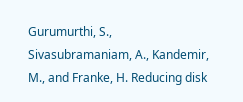Gurumurthi, S., Sivasubramaniam, A., Kandemir, M., and Franke, H. Reducing disk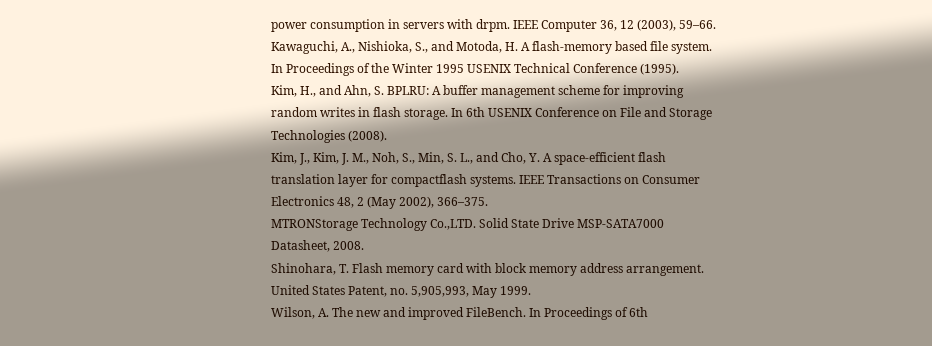power consumption in servers with drpm. IEEE Computer 36, 12 (2003), 59–66.
Kawaguchi, A., Nishioka, S., and Motoda, H. A flash-memory based file system. In Proceedings of the Winter 1995 USENIX Technical Conference (1995).
Kim, H., and Ahn, S. BPLRU: A buffer management scheme for improving random writes in flash storage. In 6th USENIX Conference on File and Storage Technologies (2008).
Kim, J., Kim, J. M., Noh, S., Min, S. L., and Cho, Y. A space-efficient flash translation layer for compactflash systems. IEEE Transactions on Consumer Electronics 48, 2 (May 2002), 366–375.
MTRONStorage Technology Co.,LTD. Solid State Drive MSP-SATA7000 Datasheet, 2008.
Shinohara, T. Flash memory card with block memory address arrangement. United States Patent, no. 5,905,993, May 1999.
Wilson, A. The new and improved FileBench. In Proceedings of 6th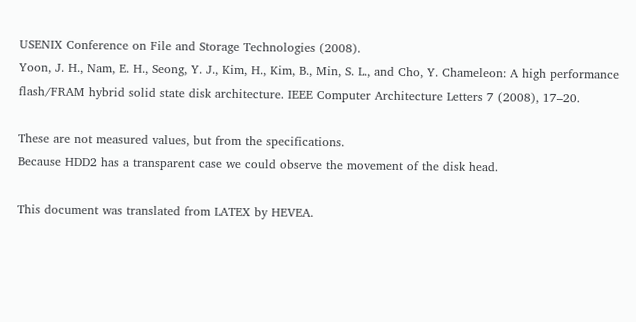USENIX Conference on File and Storage Technologies (2008).
Yoon, J. H., Nam, E. H., Seong, Y. J., Kim, H., Kim, B., Min, S. L., and Cho, Y. Chameleon: A high performance flash/FRAM hybrid solid state disk architecture. IEEE Computer Architecture Letters 7 (2008), 17–20.

These are not measured values, but from the specifications.
Because HDD2 has a transparent case we could observe the movement of the disk head.

This document was translated from LATEX by HEVEA.